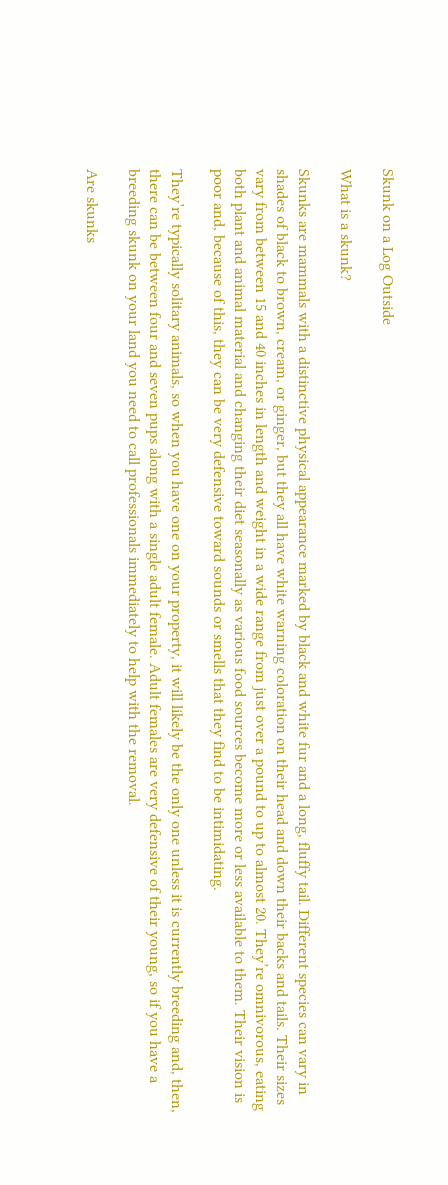Skunk on a Log Outside

What is a skunk?

Skunks are mammals with a distinctive physical appearance marked by black and white fur and a long, fluffy tail. Different species can vary in shades of black to brown, cream, or ginger, but they all have white warning coloration on their head and down their backs and tails. Their sizes vary from between 15 and 40 inches in length and weight in a wide range from just over a pound to up to almost 20. They’re omnivorous, eating both plant and animal material and changing their diet seasonally as various food sources become more or less available to them. Their vision is poor and, because of this, they can be very defensive toward sounds or smells that they find to be intimidating.

They’re typically solitary animals, so when you have one on your property, it will likely be the only one unless it is currently breeding and, then, there can be between four and seven pups along with a single adult female. Adult females are very defensive of their young, so if you have a breeding skunk on your land you need to call professionals immediately to help with the removal.

Are skunks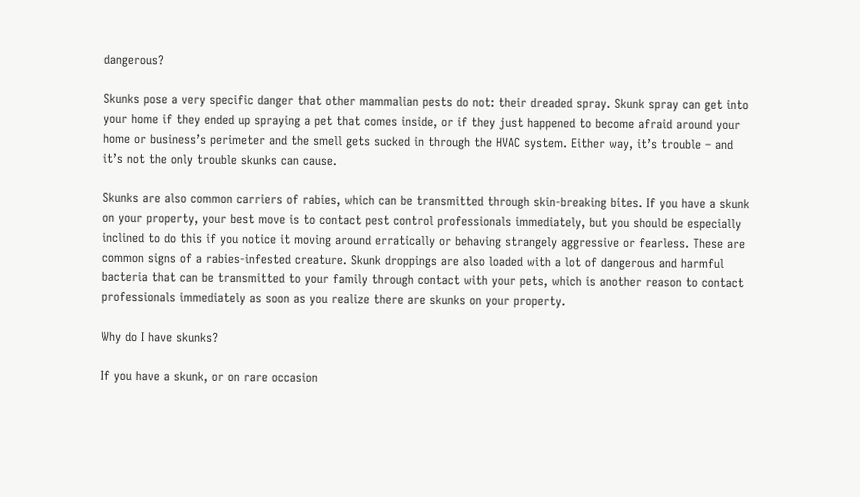dangerous?

Skunks pose a very specific danger that other mammalian pests do not: their dreaded spray. Skunk spray can get into your home if they ended up spraying a pet that comes inside, or if they just happened to become afraid around your home or business’s perimeter and the smell gets sucked in through the HVAC system. Either way, it’s trouble – and it’s not the only trouble skunks can cause.

Skunks are also common carriers of rabies, which can be transmitted through skin-breaking bites. If you have a skunk on your property, your best move is to contact pest control professionals immediately, but you should be especially inclined to do this if you notice it moving around erratically or behaving strangely aggressive or fearless. These are common signs of a rabies-infested creature. Skunk droppings are also loaded with a lot of dangerous and harmful bacteria that can be transmitted to your family through contact with your pets, which is another reason to contact professionals immediately as soon as you realize there are skunks on your property.

Why do I have skunks?

If you have a skunk, or on rare occasion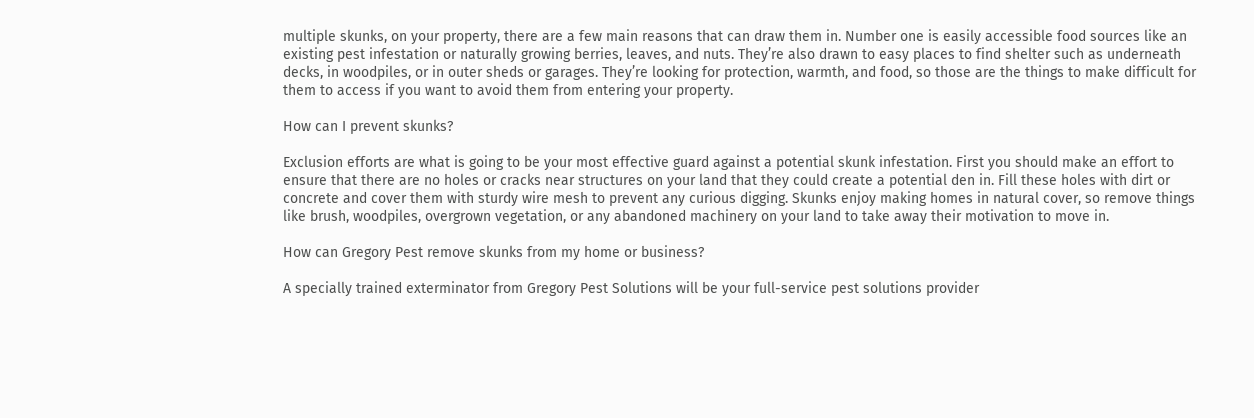multiple skunks, on your property, there are a few main reasons that can draw them in. Number one is easily accessible food sources like an existing pest infestation or naturally growing berries, leaves, and nuts. They’re also drawn to easy places to find shelter such as underneath decks, in woodpiles, or in outer sheds or garages. They’re looking for protection, warmth, and food, so those are the things to make difficult for them to access if you want to avoid them from entering your property.

How can I prevent skunks?

Exclusion efforts are what is going to be your most effective guard against a potential skunk infestation. First you should make an effort to ensure that there are no holes or cracks near structures on your land that they could create a potential den in. Fill these holes with dirt or concrete and cover them with sturdy wire mesh to prevent any curious digging. Skunks enjoy making homes in natural cover, so remove things like brush, woodpiles, overgrown vegetation, or any abandoned machinery on your land to take away their motivation to move in.

How can Gregory Pest remove skunks from my home or business?

A specially trained exterminator from Gregory Pest Solutions will be your full-service pest solutions provider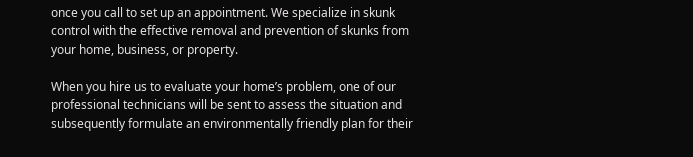once you call to set up an appointment. We specialize in skunk control with the effective removal and prevention of skunks from your home, business, or property.

When you hire us to evaluate your home’s problem, one of our professional technicians will be sent to assess the situation and subsequently formulate an environmentally friendly plan for their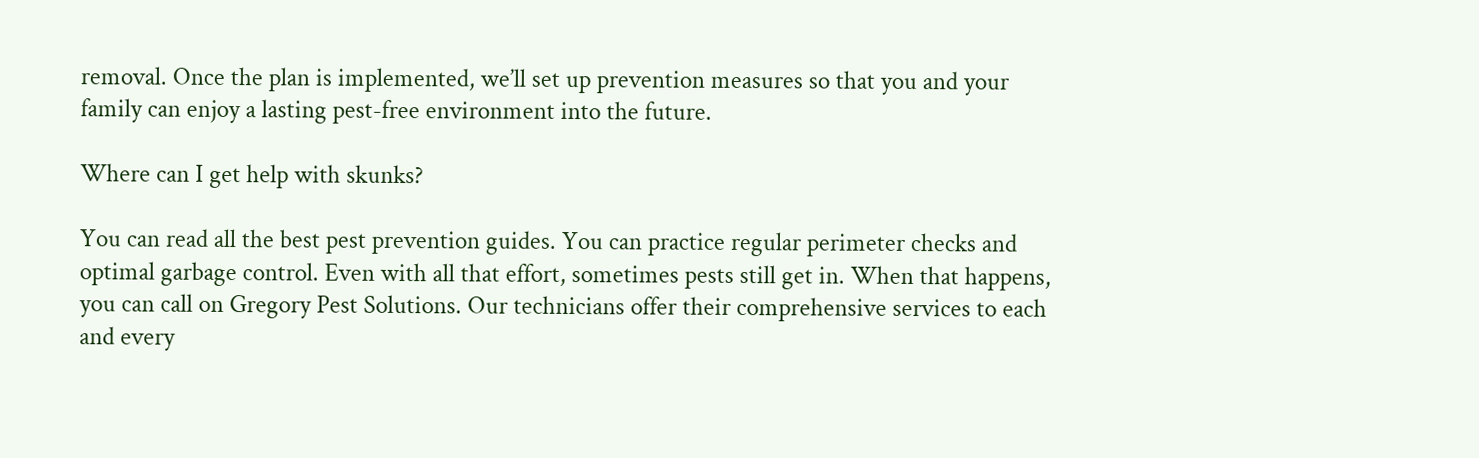removal. Once the plan is implemented, we’ll set up prevention measures so that you and your family can enjoy a lasting pest-free environment into the future.

Where can I get help with skunks?

You can read all the best pest prevention guides. You can practice regular perimeter checks and optimal garbage control. Even with all that effort, sometimes pests still get in. When that happens, you can call on Gregory Pest Solutions. Our technicians offer their comprehensive services to each and every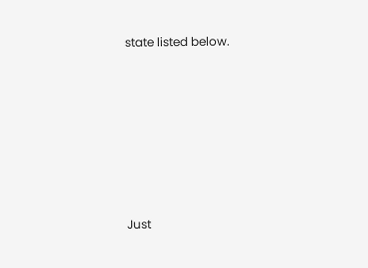state listed below.







Just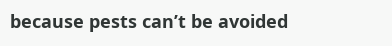because pests can’t be avoided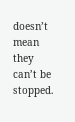doesn’t mean they can’t be stopped.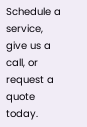Schedule a service, give us a call, or request a quote today.